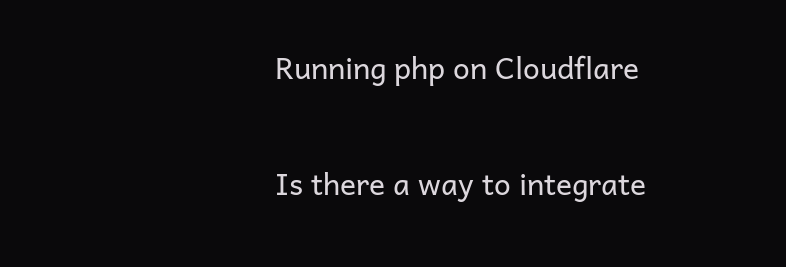Running php on Cloudflare

Is there a way to integrate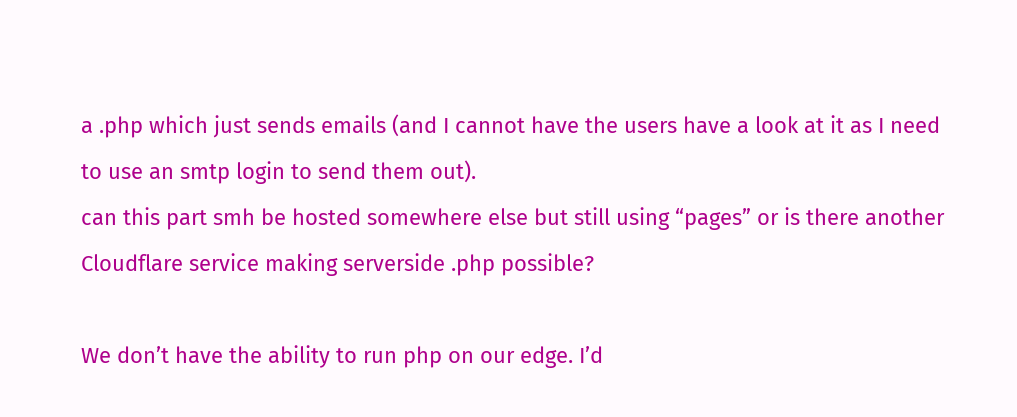a .php which just sends emails (and I cannot have the users have a look at it as I need to use an smtp login to send them out).
can this part smh be hosted somewhere else but still using “pages” or is there another Cloudflare service making serverside .php possible?

We don’t have the ability to run php on our edge. I’d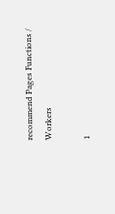recommend Pages Functions / Workers

1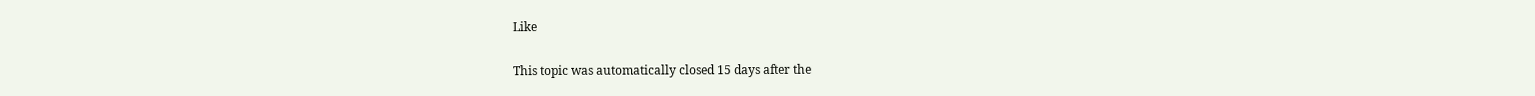Like

This topic was automatically closed 15 days after the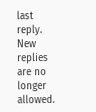last reply. New replies are no longer allowed.